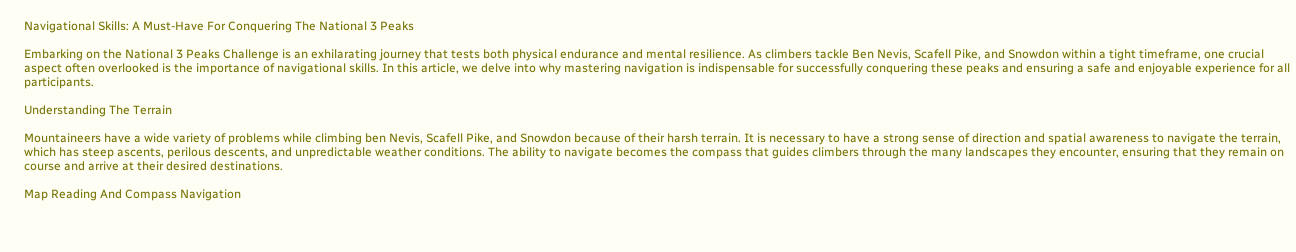Navigational Skills: A Must-Have For Conquering The National 3 Peaks

Embarking on the National 3 Peaks Challenge is an exhilarating journey that tests both physical endurance and mental resilience. As climbers tackle Ben Nevis, Scafell Pike, and Snowdon within a tight timeframe, one crucial aspect often overlooked is the importance of navigational skills. In this article, we delve into why mastering navigation is indispensable for successfully conquering these peaks and ensuring a safe and enjoyable experience for all participants.

Understanding The Terrain

Mountaineers have a wide variety of problems while climbing ben Nevis, Scafell Pike, and Snowdon because of their harsh terrain. It is necessary to have a strong sense of direction and spatial awareness to navigate the terrain, which has steep ascents, perilous descents, and unpredictable weather conditions. The ability to navigate becomes the compass that guides climbers through the many landscapes they encounter, ensuring that they remain on course and arrive at their desired destinations.

Map Reading And Compass Navigation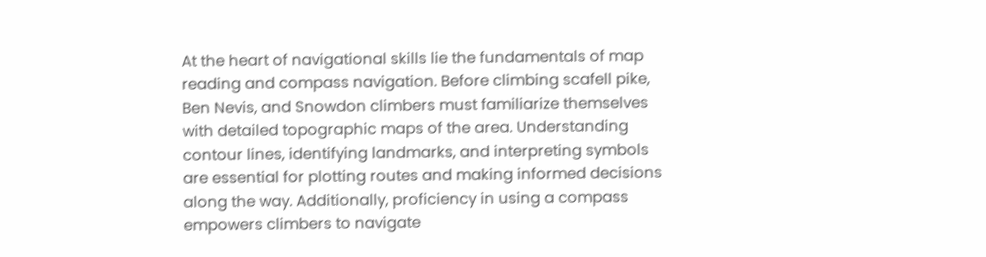At the heart of navigational skills lie the fundamentals of map reading and compass navigation. Before climbing scafell pike, Ben Nevis, and Snowdon climbers must familiarize themselves with detailed topographic maps of the area. Understanding contour lines, identifying landmarks, and interpreting symbols are essential for plotting routes and making informed decisions along the way. Additionally, proficiency in using a compass empowers climbers to navigate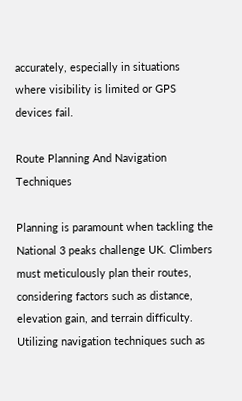accurately, especially in situations where visibility is limited or GPS devices fail.

Route Planning And Navigation Techniques

Planning is paramount when tackling the National 3 peaks challenge UK. Climbers must meticulously plan their routes, considering factors such as distance, elevation gain, and terrain difficulty. Utilizing navigation techniques such as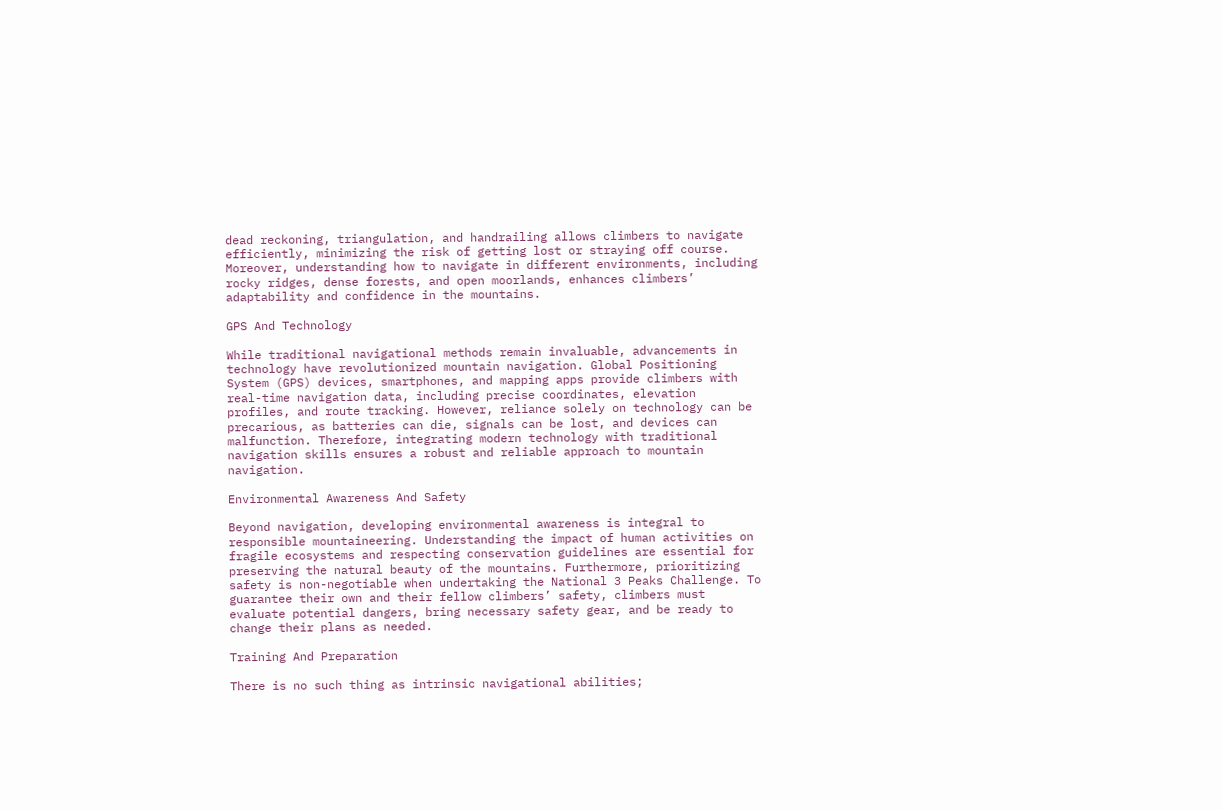dead reckoning, triangulation, and handrailing allows climbers to navigate efficiently, minimizing the risk of getting lost or straying off course. Moreover, understanding how to navigate in different environments, including rocky ridges, dense forests, and open moorlands, enhances climbers’ adaptability and confidence in the mountains.

GPS And Technology

While traditional navigational methods remain invaluable, advancements in technology have revolutionized mountain navigation. Global Positioning System (GPS) devices, smartphones, and mapping apps provide climbers with real-time navigation data, including precise coordinates, elevation profiles, and route tracking. However, reliance solely on technology can be precarious, as batteries can die, signals can be lost, and devices can malfunction. Therefore, integrating modern technology with traditional navigation skills ensures a robust and reliable approach to mountain navigation.

Environmental Awareness And Safety

Beyond navigation, developing environmental awareness is integral to responsible mountaineering. Understanding the impact of human activities on fragile ecosystems and respecting conservation guidelines are essential for preserving the natural beauty of the mountains. Furthermore, prioritizing safety is non-negotiable when undertaking the National 3 Peaks Challenge. To guarantee their own and their fellow climbers’ safety, climbers must evaluate potential dangers, bring necessary safety gear, and be ready to change their plans as needed.

Training And Preparation

There is no such thing as intrinsic navigational abilities;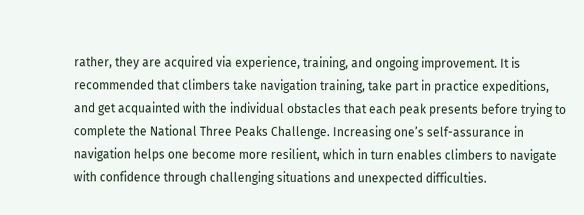rather, they are acquired via experience, training, and ongoing improvement. It is recommended that climbers take navigation training, take part in practice expeditions, and get acquainted with the individual obstacles that each peak presents before trying to complete the National Three Peaks Challenge. Increasing one’s self-assurance in navigation helps one become more resilient, which in turn enables climbers to navigate with confidence through challenging situations and unexpected difficulties.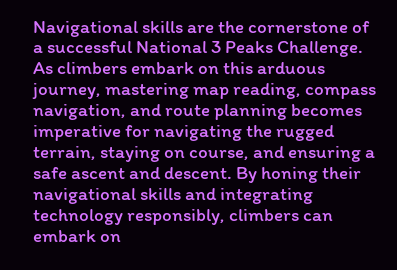Navigational skills are the cornerstone of a successful National 3 Peaks Challenge. As climbers embark on this arduous journey, mastering map reading, compass navigation, and route planning becomes imperative for navigating the rugged terrain, staying on course, and ensuring a safe ascent and descent. By honing their navigational skills and integrating technology responsibly, climbers can embark on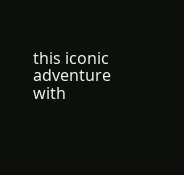this iconic adventure with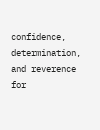confidence, determination, and reverence for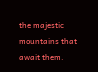the majestic mountains that await them.